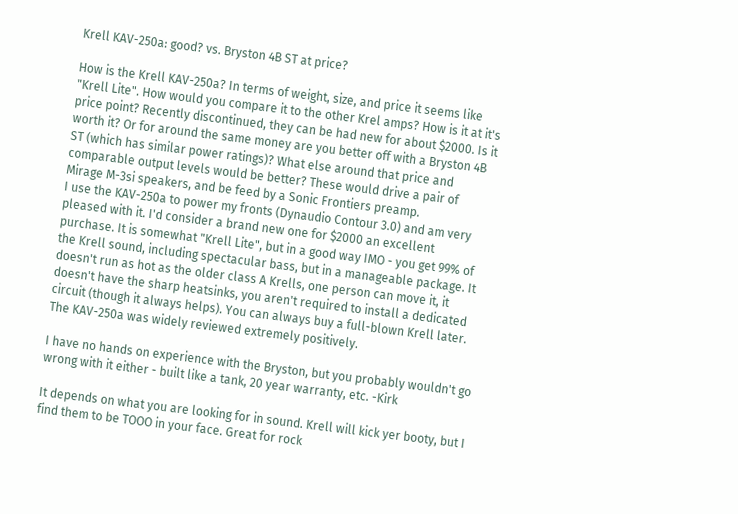Krell KAV-250a: good? vs. Bryston 4B ST at price?

How is the Krell KAV-250a? In terms of weight, size, and price it seems like "Krell Lite". How would you compare it to the other Krel amps? How is it at it's price point? Recently discontinued, they can be had new for about $2000. Is it worth it? Or for around the same money are you better off with a Bryston 4B ST (which has similar power ratings)? What else around that price and comparable output levels would be better? These would drive a pair of Mirage M-3si speakers, and be feed by a Sonic Frontiers preamp.
I use the KAV-250a to power my fronts (Dynaudio Contour 3.0) and am very pleased with it. I'd consider a brand new one for $2000 an excellent purchase. It is somewhat "Krell Lite", but in a good way IMO - you get 99% of the Krell sound, including spectacular bass, but in a manageable package. It doesn't run as hot as the older class A Krells, one person can move it, it doesn't have the sharp heatsinks, you aren't required to install a dedicated circuit (though it always helps). You can always buy a full-blown Krell later. The KAV-250a was widely reviewed extremely positively.

I have no hands on experience with the Bryston, but you probably wouldn't go wrong with it either - built like a tank, 20 year warranty, etc. -Kirk

It depends on what you are looking for in sound. Krell will kick yer booty, but I find them to be TOOO in your face. Great for rock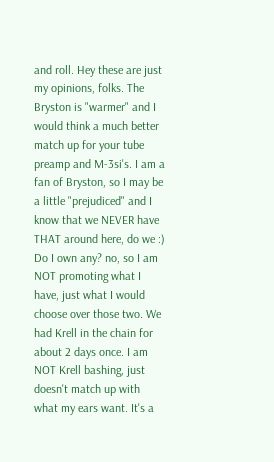and roll. Hey these are just my opinions, folks. The Bryston is "warmer" and I would think a much better match up for your tube preamp and M-3si's. I am a fan of Bryston, so I may be a little "prejudiced" and I know that we NEVER have THAT around here, do we :)
Do I own any? no, so I am NOT promoting what I have, just what I would choose over those two. We had Krell in the chain for about 2 days once. I am NOT Krell bashing, just doesn't match up with what my ears want. It's a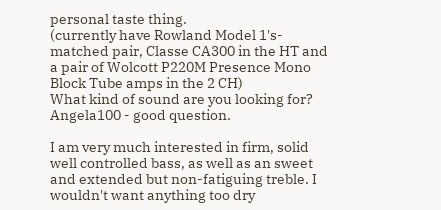personal taste thing.
(currently have Rowland Model 1's-matched pair, Classe CA300 in the HT and a pair of Wolcott P220M Presence Mono Block Tube amps in the 2 CH)
What kind of sound are you looking for?
Angela100 - good question.

I am very much interested in firm, solid well controlled bass, as well as an sweet and extended but non-fatiguing treble. I wouldn't want anything too dry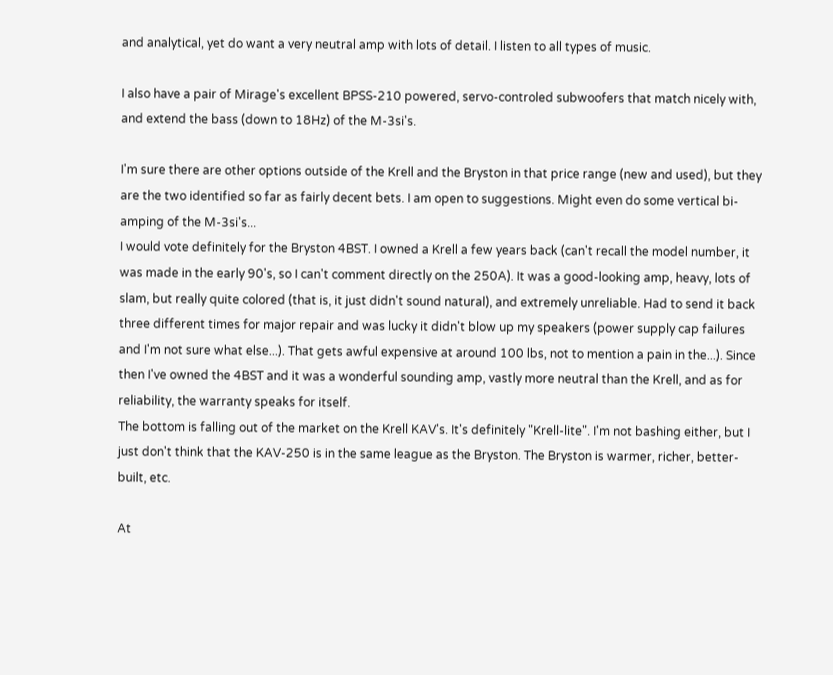and analytical, yet do want a very neutral amp with lots of detail. I listen to all types of music.

I also have a pair of Mirage's excellent BPSS-210 powered, servo-controled subwoofers that match nicely with, and extend the bass (down to 18Hz) of the M-3si's.

I'm sure there are other options outside of the Krell and the Bryston in that price range (new and used), but they are the two identified so far as fairly decent bets. I am open to suggestions. Might even do some vertical bi-amping of the M-3si's...
I would vote definitely for the Bryston 4BST. I owned a Krell a few years back (can't recall the model number, it was made in the early 90's, so I can't comment directly on the 250A). It was a good-looking amp, heavy, lots of slam, but really quite colored (that is, it just didn't sound natural), and extremely unreliable. Had to send it back three different times for major repair and was lucky it didn't blow up my speakers (power supply cap failures and I'm not sure what else...). That gets awful expensive at around 100 lbs, not to mention a pain in the...). Since then I've owned the 4BST and it was a wonderful sounding amp, vastly more neutral than the Krell, and as for reliability, the warranty speaks for itself.
The bottom is falling out of the market on the Krell KAV's. It's definitely "Krell-lite". I'm not bashing either, but I just don't think that the KAV-250 is in the same league as the Bryston. The Bryston is warmer, richer, better-built, etc.

At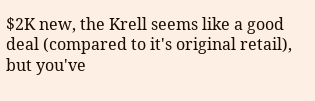$2K new, the Krell seems like a good deal (compared to it's original retail), but you've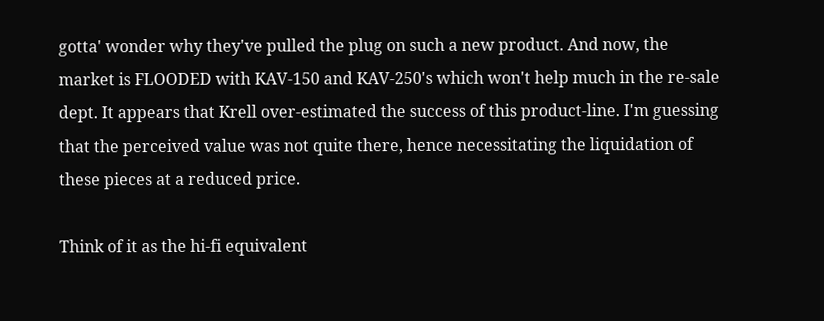gotta' wonder why they've pulled the plug on such a new product. And now, the market is FLOODED with KAV-150 and KAV-250's which won't help much in the re-sale dept. It appears that Krell over-estimated the success of this product-line. I'm guessing that the perceived value was not quite there, hence necessitating the liquidation of these pieces at a reduced price.

Think of it as the hi-fi equivalent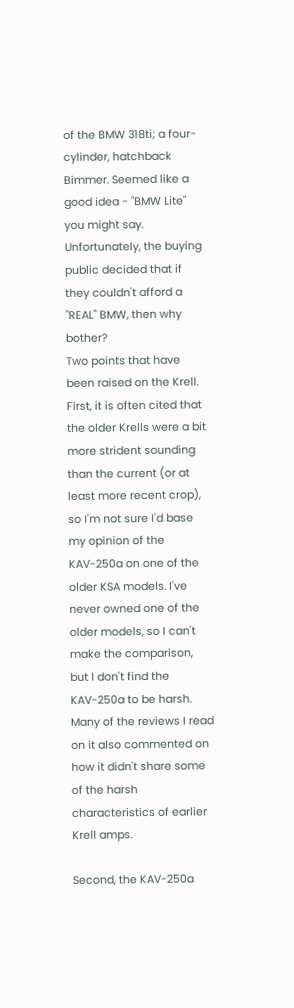of the BMW 318ti; a four-cylinder, hatchback Bimmer. Seemed like a good idea - "BMW Lite" you might say. Unfortunately, the buying public decided that if they couldn't afford a "REAL" BMW, then why bother?
Two points that have been raised on the Krell. First, it is often cited that the older Krells were a bit more strident sounding than the current (or at least more recent crop), so I'm not sure I'd base my opinion of the KAV-250a on one of the older KSA models. I've never owned one of the older models, so I can't make the comparison, but I don't find the KAV-250a to be harsh. Many of the reviews I read on it also commented on how it didn't share some of the harsh characteristics of earlier Krell amps.

Second, the KAV-250a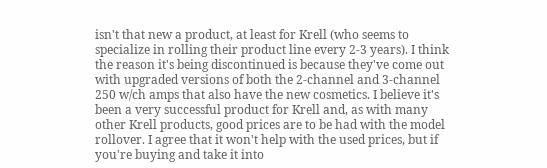isn't that new a product, at least for Krell (who seems to specialize in rolling their product line every 2-3 years). I think the reason it's being discontinued is because they've come out with upgraded versions of both the 2-channel and 3-channel 250 w/ch amps that also have the new cosmetics. I believe it's been a very successful product for Krell and, as with many other Krell products, good prices are to be had with the model rollover. I agree that it won't help with the used prices, but if you're buying and take it into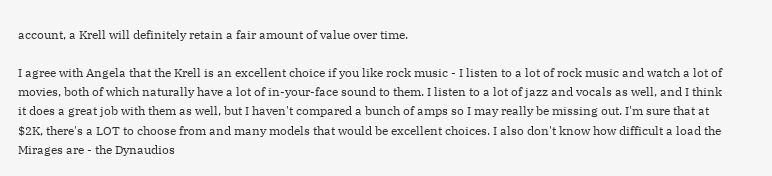account, a Krell will definitely retain a fair amount of value over time.

I agree with Angela that the Krell is an excellent choice if you like rock music - I listen to a lot of rock music and watch a lot of movies, both of which naturally have a lot of in-your-face sound to them. I listen to a lot of jazz and vocals as well, and I think it does a great job with them as well, but I haven't compared a bunch of amps so I may really be missing out. I'm sure that at $2K, there's a LOT to choose from and many models that would be excellent choices. I also don't know how difficult a load the Mirages are - the Dynaudios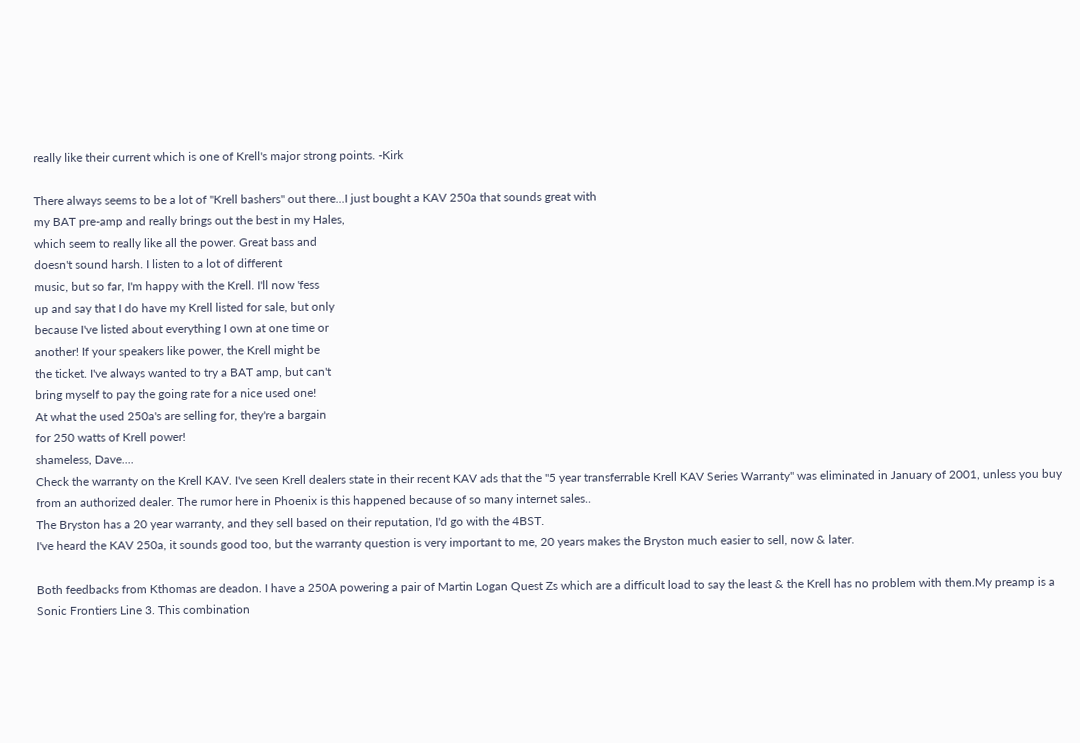really like their current which is one of Krell's major strong points. -Kirk

There always seems to be a lot of "Krell bashers" out there...I just bought a KAV 250a that sounds great with
my BAT pre-amp and really brings out the best in my Hales,
which seem to really like all the power. Great bass and
doesn't sound harsh. I listen to a lot of different
music, but so far, I'm happy with the Krell. I'll now 'fess
up and say that I do have my Krell listed for sale, but only
because I've listed about everything I own at one time or
another! If your speakers like power, the Krell might be
the ticket. I've always wanted to try a BAT amp, but can't
bring myself to pay the going rate for a nice used one!
At what the used 250a's are selling for, they're a bargain
for 250 watts of Krell power!
shameless, Dave....
Check the warranty on the Krell KAV. I've seen Krell dealers state in their recent KAV ads that the "5 year transferrable Krell KAV Series Warranty" was eliminated in January of 2001, unless you buy from an authorized dealer. The rumor here in Phoenix is this happened because of so many internet sales..
The Bryston has a 20 year warranty, and they sell based on their reputation, I'd go with the 4BST.
I've heard the KAV 250a, it sounds good too, but the warranty question is very important to me, 20 years makes the Bryston much easier to sell, now & later.

Both feedbacks from Kthomas are deadon. I have a 250A powering a pair of Martin Logan Quest Zs which are a difficult load to say the least & the Krell has no problem with them.My preamp is a Sonic Frontiers Line 3. This combination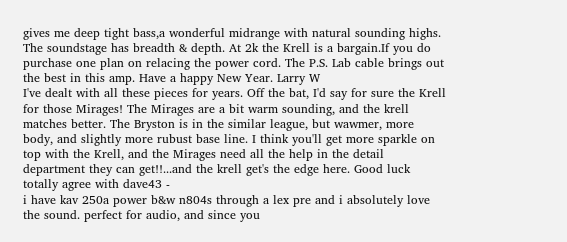gives me deep tight bass,a wonderful midrange with natural sounding highs. The soundstage has breadth & depth. At 2k the Krell is a bargain.If you do purchase one plan on relacing the power cord. The P.S. Lab cable brings out the best in this amp. Have a happy New Year. Larry W
I've dealt with all these pieces for years. Off the bat, I'd say for sure the Krell for those Mirages! The Mirages are a bit warm sounding, and the krell matches better. The Bryston is in the similar league, but wawmer, more body, and slightly more rubust base line. I think you'll get more sparkle on top with the Krell, and the Mirages need all the help in the detail department they can get!!...and the krell get's the edge here. Good luck
totally agree with dave43 -
i have kav 250a power b&w n804s through a lex pre and i absolutely love the sound. perfect for audio, and since you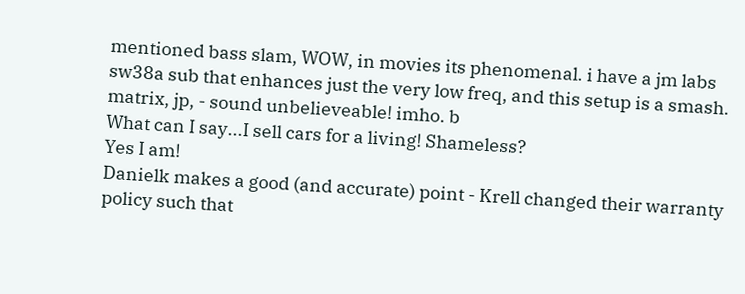mentioned bass slam, WOW, in movies its phenomenal. i have a jm labs sw38a sub that enhances just the very low freq, and this setup is a smash. matrix, jp, - sound unbelieveable! imho. b
What can I say...I sell cars for a living! Shameless?
Yes I am!
Danielk makes a good (and accurate) point - Krell changed their warranty policy such that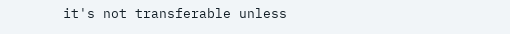it's not transferable unless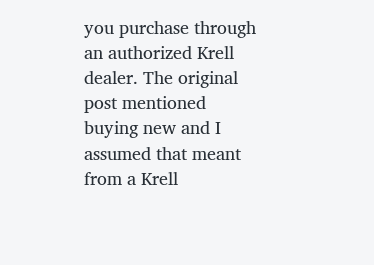you purchase through an authorized Krell dealer. The original post mentioned buying new and I assumed that meant from a Krell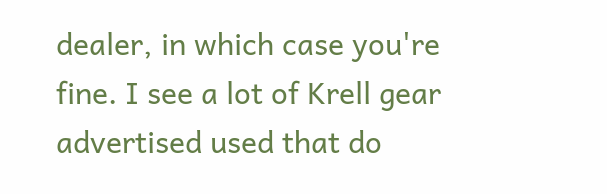dealer, in which case you're fine. I see a lot of Krell gear advertised used that do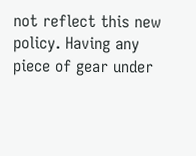not reflect this new policy. Having any piece of gear under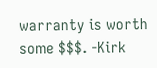warranty is worth some $$$. -Kirk